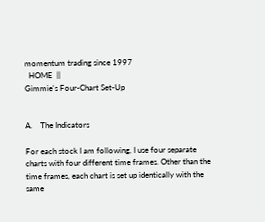momentum trading since 1997
  HOME  ||
Gimmie's Four-Chart Set-Up


A.    The Indicators

For each stock I am following, I use four separate charts with four different time frames. Other than the time frames, each chart is set up identically with the same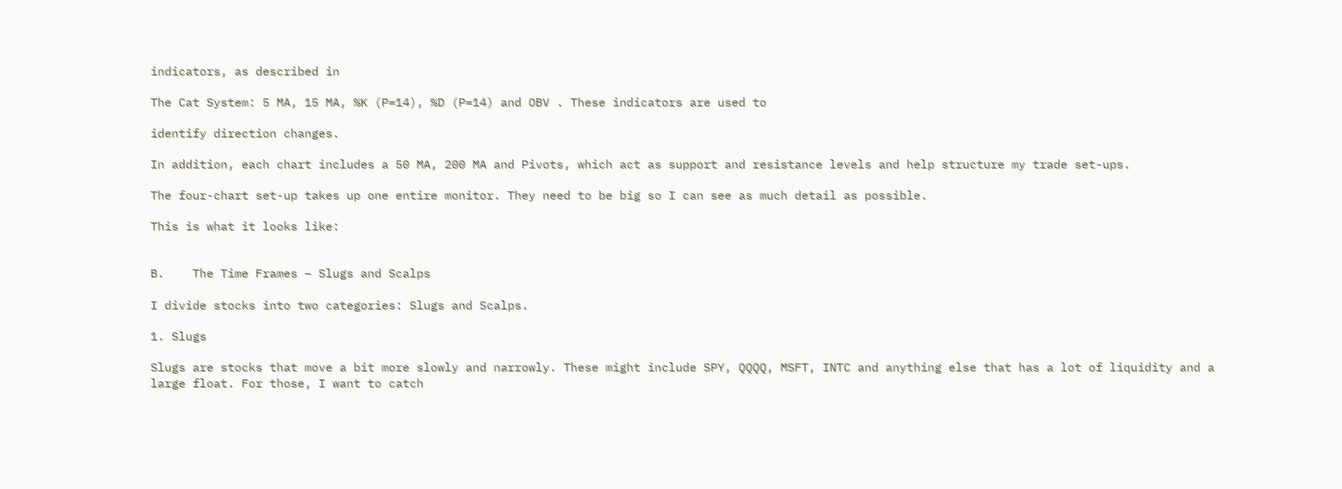indicators, as described in

The Cat System: 5 MA, 15 MA, %K (P=14), %D (P=14) and OBV . These indicators are used to

identify direction changes.

In addition, each chart includes a 50 MA, 200 MA and Pivots, which act as support and resistance levels and help structure my trade set-ups.

The four-chart set-up takes up one entire monitor. They need to be big so I can see as much detail as possible.

This is what it looks like:


B.    The Time Frames – Slugs and Scalps

I divide stocks into two categories: Slugs and Scalps.

1. Slugs

Slugs are stocks that move a bit more slowly and narrowly. These might include SPY, QQQQ, MSFT, INTC and anything else that has a lot of liquidity and a large float. For those, I want to catch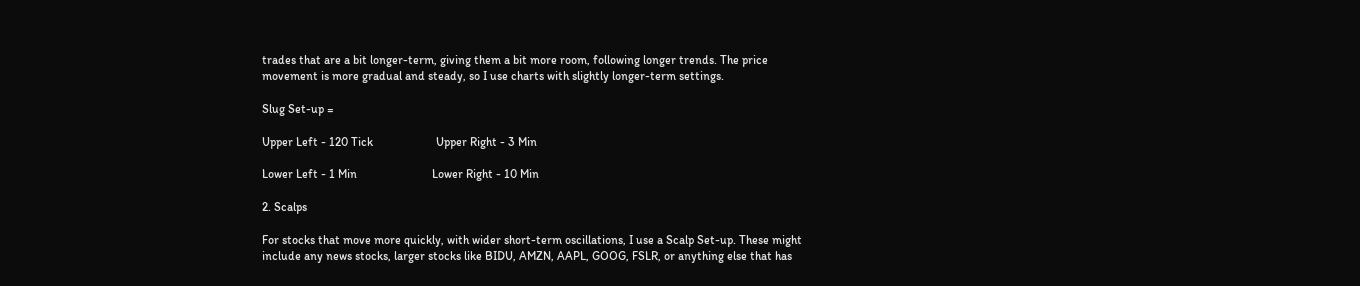trades that are a bit longer-term, giving them a bit more room, following longer trends. The price movement is more gradual and steady, so I use charts with slightly longer-term settings.

Slug Set-up =

Upper Left - 120 Tick                     Upper Right - 3 Min

Lower Left - 1 Min                         Lower Right - 10 Min

2. Scalps

For stocks that move more quickly, with wider short-term oscillations, I use a Scalp Set-up. These might include any news stocks, larger stocks like BIDU, AMZN, AAPL, GOOG, FSLR, or anything else that has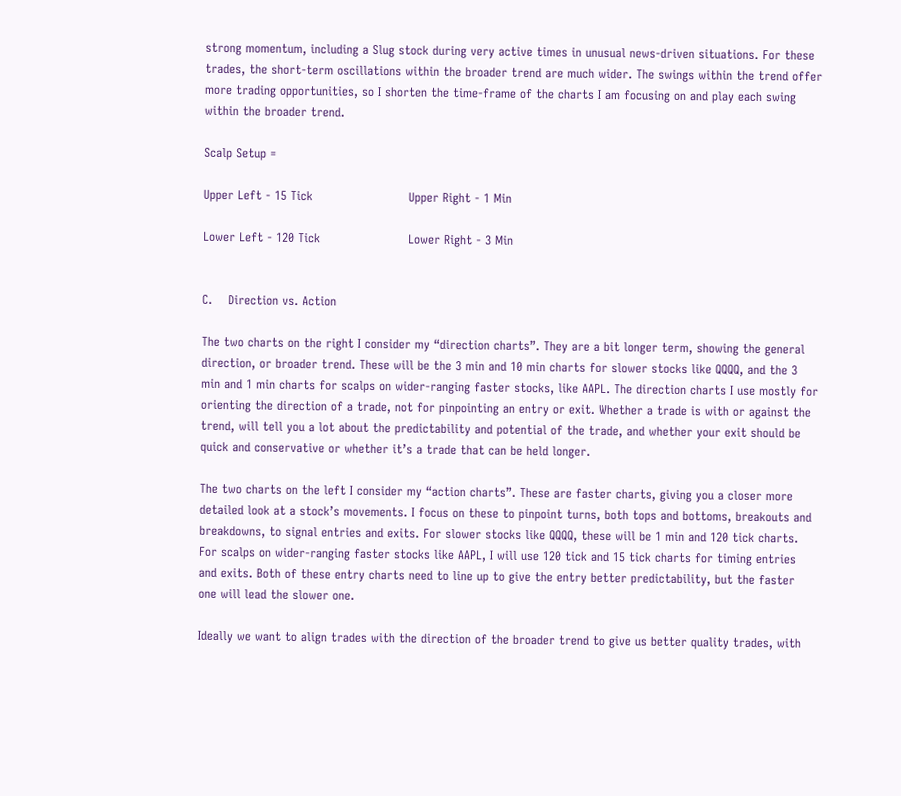strong momentum, including a Slug stock during very active times in unusual news-driven situations. For these trades, the short-term oscillations within the broader trend are much wider. The swings within the trend offer more trading opportunities, so I shorten the time-frame of the charts I am focusing on and play each swing within the broader trend.

Scalp Setup =

Upper Left - 15 Tick                        Upper Right - 1 Min

Lower Left - 120 Tick                      Lower Right - 3 Min


C.    Direction vs. Action

The two charts on the right I consider my “direction charts”. They are a bit longer term, showing the general direction, or broader trend. These will be the 3 min and 10 min charts for slower stocks like QQQQ, and the 3 min and 1 min charts for scalps on wider-ranging faster stocks, like AAPL. The direction charts I use mostly for orienting the direction of a trade, not for pinpointing an entry or exit. Whether a trade is with or against the trend, will tell you a lot about the predictability and potential of the trade, and whether your exit should be quick and conservative or whether it’s a trade that can be held longer.

The two charts on the left I consider my “action charts”. These are faster charts, giving you a closer more detailed look at a stock’s movements. I focus on these to pinpoint turns, both tops and bottoms, breakouts and breakdowns, to signal entries and exits. For slower stocks like QQQQ, these will be 1 min and 120 tick charts. For scalps on wider-ranging faster stocks like AAPL, I will use 120 tick and 15 tick charts for timing entries and exits. Both of these entry charts need to line up to give the entry better predictability, but the faster one will lead the slower one.

Ideally we want to align trades with the direction of the broader trend to give us better quality trades, with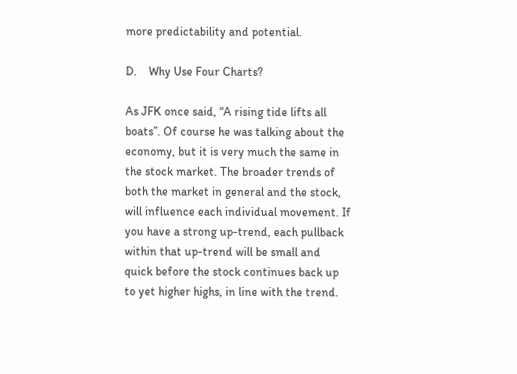more predictability and potential.

D.    Why Use Four Charts?

As JFK once said, “A rising tide lifts all boats”. Of course he was talking about the economy, but it is very much the same in the stock market. The broader trends of both the market in general and the stock, will influence each individual movement. If you have a strong up-trend, each pullback within that up-trend will be small and quick before the stock continues back up to yet higher highs, in line with the trend.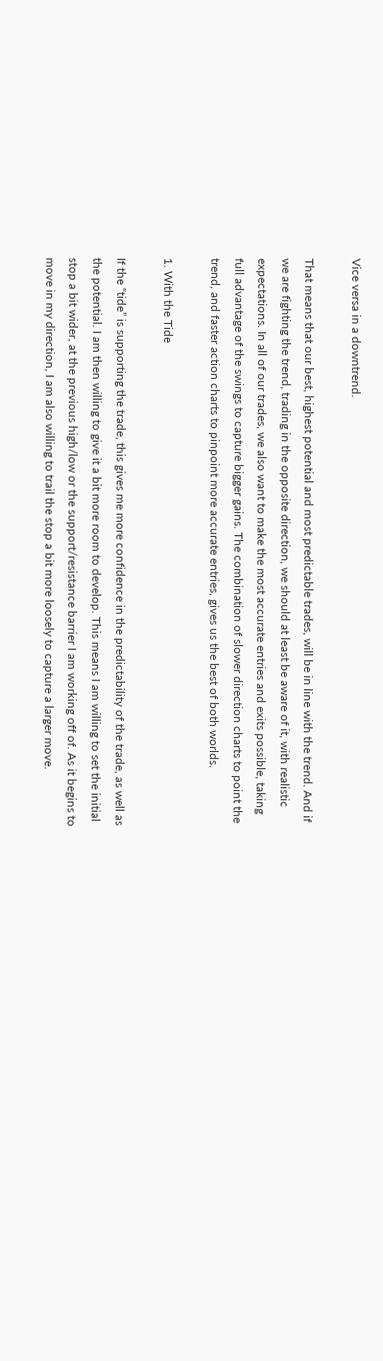Vice versa in a downtrend.

That means that our best, highest potential and most predictable trades, will be in line with the trend. And if we are fighting the trend, trading in the opposite direction, we should at least be aware of it, with realistic expectations. In all of our trades, we also want to make the most accurate entries and exits possible, taking full advantage of the swings to capture bigger gains. The combination of slower direction charts to point the trend, and faster action charts to pinpoint more accurate entries, gives us the best of both worlds.

1. With the Tide

If the “tide” is supporting the trade, this gives me more confidence in the predictability of the trade, as well as the potential. I am then willing to give it a bit more room to develop. This means I am willing to set the initial stop a bit wider, at the previous high/low or the support/resistance barrier I am working off of. As it begins to move in my direction, I am also willing to trail the stop a bit more loosely to capture a larger move.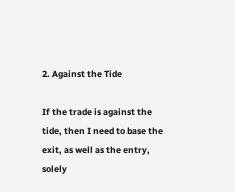2. Against the Tide

If the trade is against the tide, then I need to base the exit, as well as the entry, solely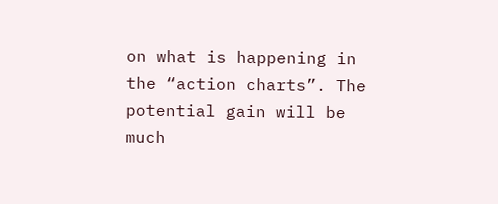on what is happening in the “action charts”. The potential gain will be much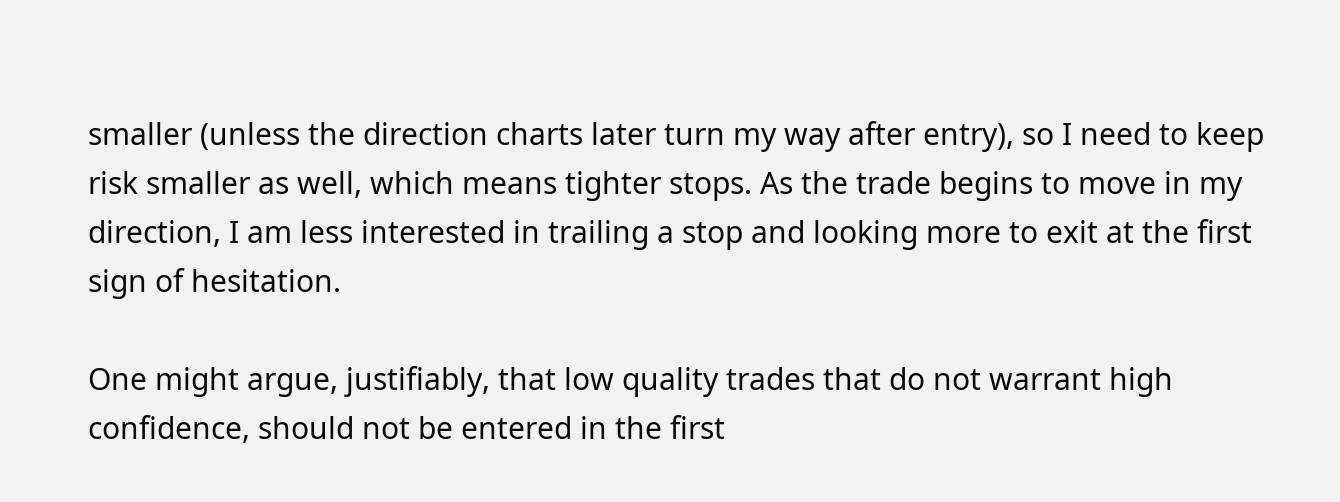smaller (unless the direction charts later turn my way after entry), so I need to keep risk smaller as well, which means tighter stops. As the trade begins to move in my direction, I am less interested in trailing a stop and looking more to exit at the first sign of hesitation.

One might argue, justifiably, that low quality trades that do not warrant high confidence, should not be entered in the first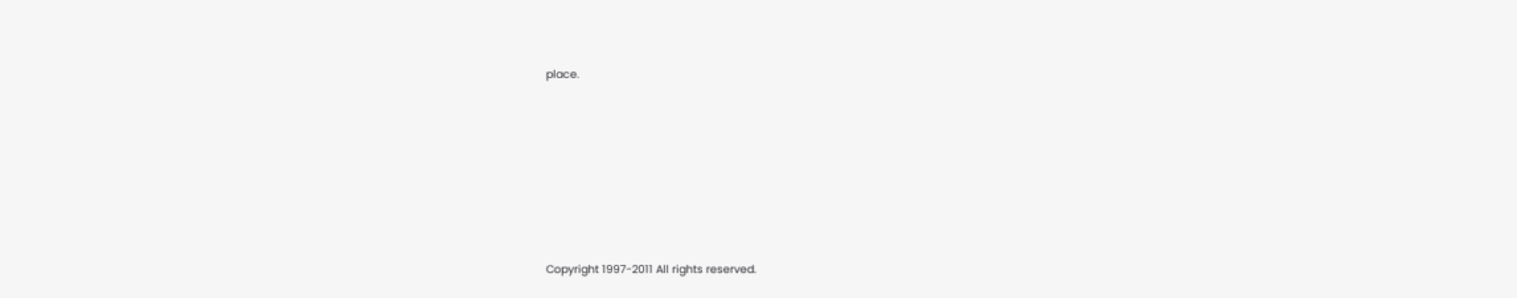place.








Copyright 1997-2011 All rights reserved.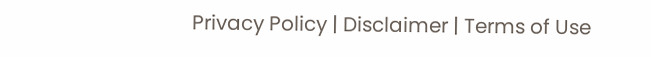Privacy Policy | Disclaimer | Terms of Use